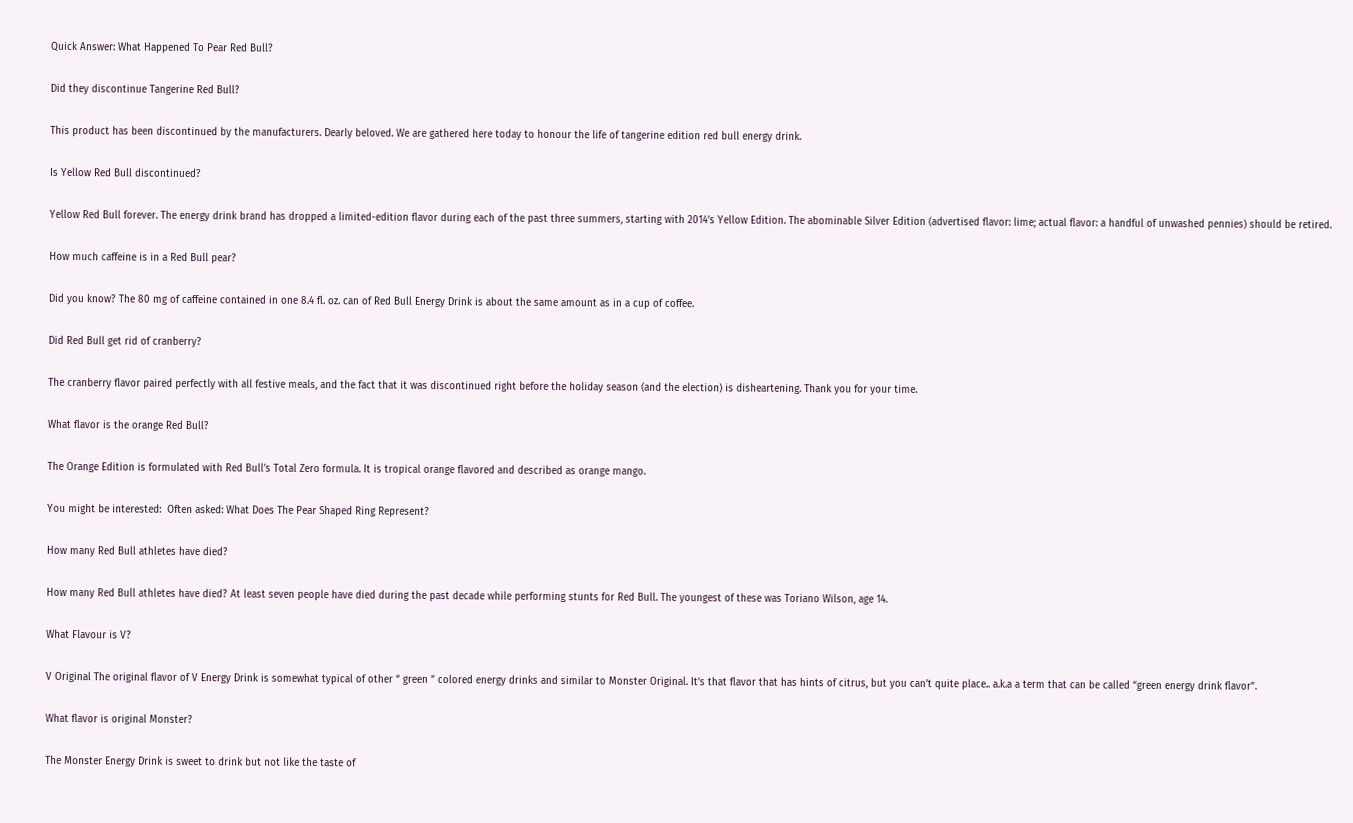Quick Answer: What Happened To Pear Red Bull?

Did they discontinue Tangerine Red Bull?

This product has been discontinued by the manufacturers. Dearly beloved. We are gathered here today to honour the life of tangerine edition red bull energy drink.

Is Yellow Red Bull discontinued?

Yellow Red Bull forever. The energy drink brand has dropped a limited-edition flavor during each of the past three summers, starting with 2014’s Yellow Edition. The abominable Silver Edition (advertised flavor: lime; actual flavor: a handful of unwashed pennies) should be retired.

How much caffeine is in a Red Bull pear?

Did you know? The 80 mg of caffeine contained in one 8.4 fl. oz. can of Red Bull Energy Drink is about the same amount as in a cup of coffee.

Did Red Bull get rid of cranberry?

The cranberry flavor paired perfectly with all festive meals, and the fact that it was discontinued right before the holiday season (and the election) is disheartening. Thank you for your time.

What flavor is the orange Red Bull?

The Orange Edition is formulated with Red Bull’s Total Zero formula. It is tropical orange flavored and described as orange mango.

You might be interested:  Often asked: What Does The Pear Shaped Ring Represent?

How many Red Bull athletes have died?

How many Red Bull athletes have died? At least seven people have died during the past decade while performing stunts for Red Bull. The youngest of these was Toriano Wilson, age 14.

What Flavour is V?

V Original The original flavor of V Energy Drink is somewhat typical of other “ green ” colored energy drinks and similar to Monster Original. It’s that flavor that has hints of citrus, but you can’t quite place.. a.k.a a term that can be called “green energy drink flavor”.

What flavor is original Monster?

The Monster Energy Drink is sweet to drink but not like the taste of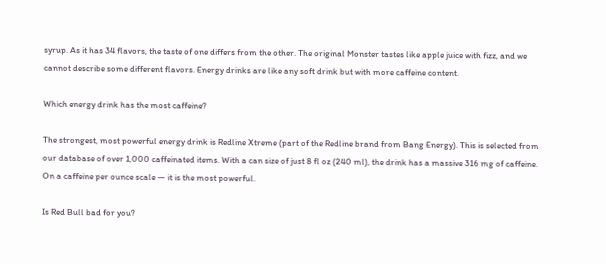syrup. As it has 34 flavors, the taste of one differs from the other. The original Monster tastes like apple juice with fizz, and we cannot describe some different flavors. Energy drinks are like any soft drink but with more caffeine content.

Which energy drink has the most caffeine?

The strongest, most powerful energy drink is Redline Xtreme (part of the Redline brand from Bang Energy). This is selected from our database of over 1,000 caffeinated items. With a can size of just 8 fl oz (240 ml), the drink has a massive 316 mg of caffeine. On a caffeine per ounce scale — it is the most powerful.

Is Red Bull bad for you?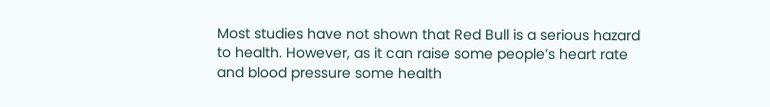Most studies have not shown that Red Bull is a serious hazard to health. However, as it can raise some people’s heart rate and blood pressure some health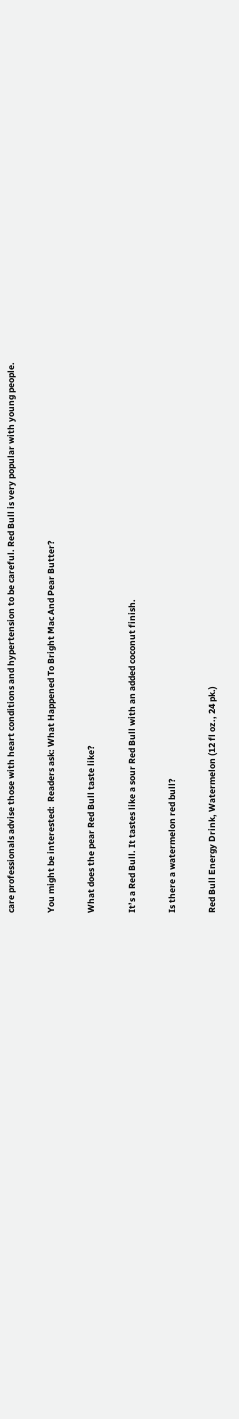care professionals advise those with heart conditions and hypertension to be careful. Red Bull is very popular with young people.

You might be interested:  Readers ask: What Happened To Bright Mac And Pear Butter?

What does the pear Red Bull taste like?

It’s a Red Bull. It tastes like a sour Red Bull with an added coconut finish.

Is there a watermelon red bull?

Red Bull Energy Drink, Watermelon (12 fl oz., 24 pk.)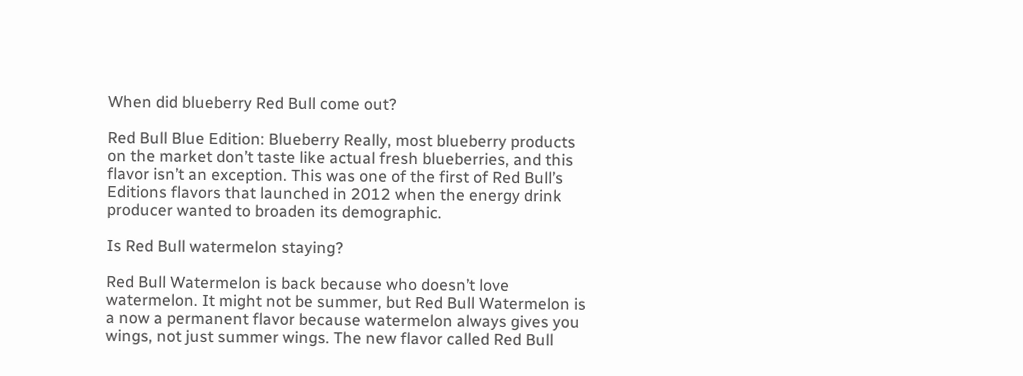When did blueberry Red Bull come out?

Red Bull Blue Edition: Blueberry Really, most blueberry products on the market don’t taste like actual fresh blueberries, and this flavor isn’t an exception. This was one of the first of Red Bull’s Editions flavors that launched in 2012 when the energy drink producer wanted to broaden its demographic.

Is Red Bull watermelon staying?

Red Bull Watermelon is back because who doesn’t love watermelon. It might not be summer, but Red Bull Watermelon is a now a permanent flavor because watermelon always gives you wings, not just summer wings. The new flavor called Red Bull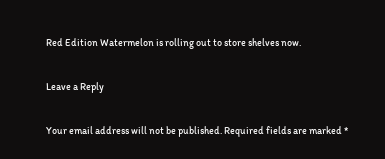Red Edition Watermelon is rolling out to store shelves now.

Leave a Reply

Your email address will not be published. Required fields are marked *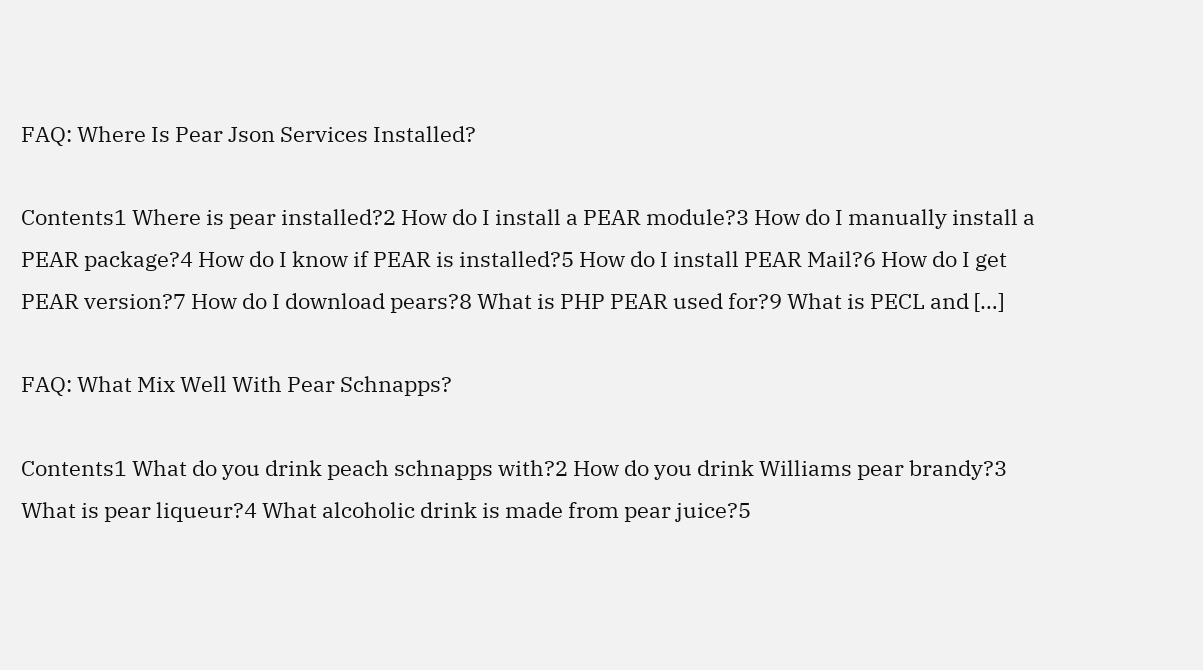FAQ: Where Is Pear Json Services Installed?

Contents1 Where is pear installed?2 How do I install a PEAR module?3 How do I manually install a PEAR package?4 How do I know if PEAR is installed?5 How do I install PEAR Mail?6 How do I get PEAR version?7 How do I download pears?8 What is PHP PEAR used for?9 What is PECL and […]

FAQ: What Mix Well With Pear Schnapps?

Contents1 What do you drink peach schnapps with?2 How do you drink Williams pear brandy?3 What is pear liqueur?4 What alcoholic drink is made from pear juice?5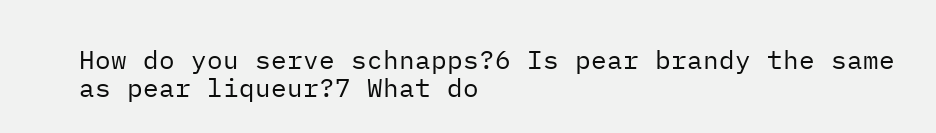How do you serve schnapps?6 Is pear brandy the same as pear liqueur?7 What do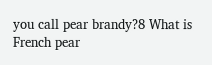you call pear brandy?8 What is French pear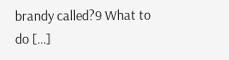brandy called?9 What to do […]